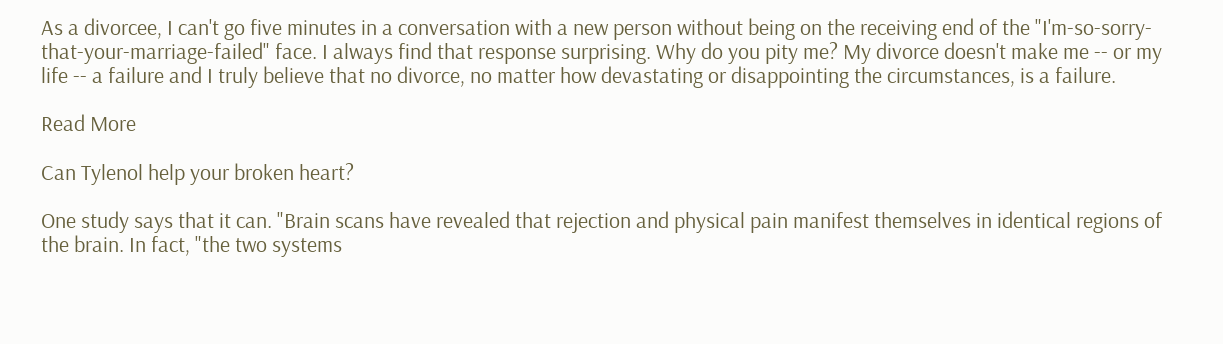As a divorcee, I can't go five minutes in a conversation with a new person without being on the receiving end of the "I'm-so-sorry-that-your-marriage-failed" face. I always find that response surprising. Why do you pity me? My divorce doesn't make me -- or my life -- a failure and I truly believe that no divorce, no matter how devastating or disappointing the circumstances, is a failure.

Read More

Can Tylenol help your broken heart?

One study says that it can. "Brain scans have revealed that rejection and physical pain manifest themselves in identical regions of the brain. In fact, "the two systems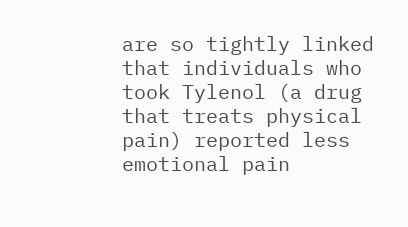are so tightly linked that individuals who took Tylenol (a drug that treats physical pain) reported less emotional pain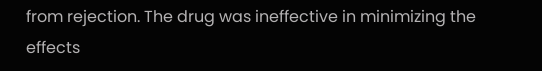from rejection. The drug was ineffective in minimizing the effects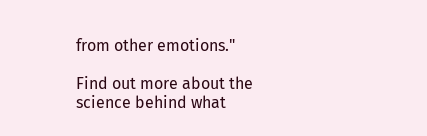from other emotions."

Find out more about the science behind what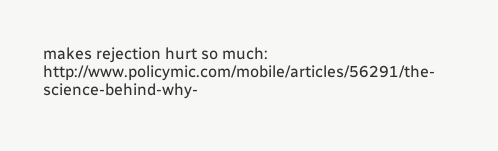makes rejection hurt so much: http://www.policymic.com/mobile/articles/56291/the-science-behind-why-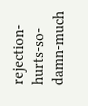rejection-hurts-so-damn-much